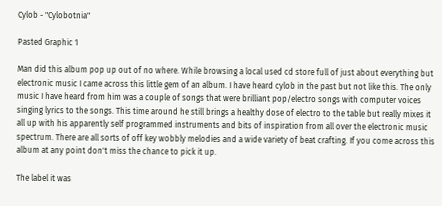Cylob - "Cylobotnia"

Pasted Graphic 1

Man did this album pop up out of no where. While browsing a local used cd store full of just about everything but electronic music I came across this little gem of an album. I have heard cylob in the past but not like this. The only music I have heard from him was a couple of songs that were brilliant pop/electro songs with computer voices singing lyrics to the songs. This time around he still brings a healthy dose of electro to the table but really mixes it all up with his apparently self programmed instruments and bits of inspiration from all over the electronic music spectrum. There are all sorts of off key wobbly melodies and a wide variety of beat crafting. If you come across this album at any point don't miss the chance to pick it up.

The label it was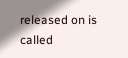released on is called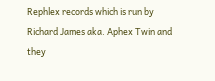Rephlex records which is run by Richard James aka. Aphex Twin and they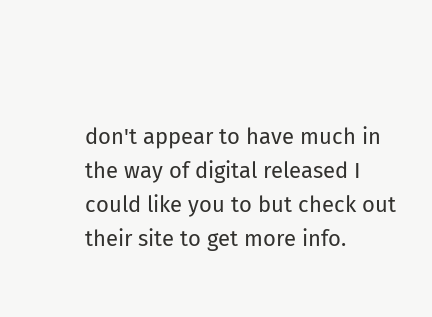don't appear to have much in the way of digital released I could like you to but check out their site to get more info.